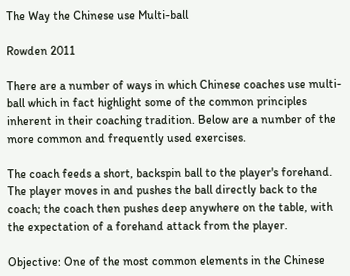The Way the Chinese use Multi-ball

Rowden 2011

There are a number of ways in which Chinese coaches use multi-ball which in fact highlight some of the common principles inherent in their coaching tradition. Below are a number of the more common and frequently used exercises.

The coach feeds a short, backspin ball to the player's forehand. The player moves in and pushes the ball directly back to the coach; the coach then pushes deep anywhere on the table, with the expectation of a forehand attack from the player.

Objective: One of the most common elements in the Chinese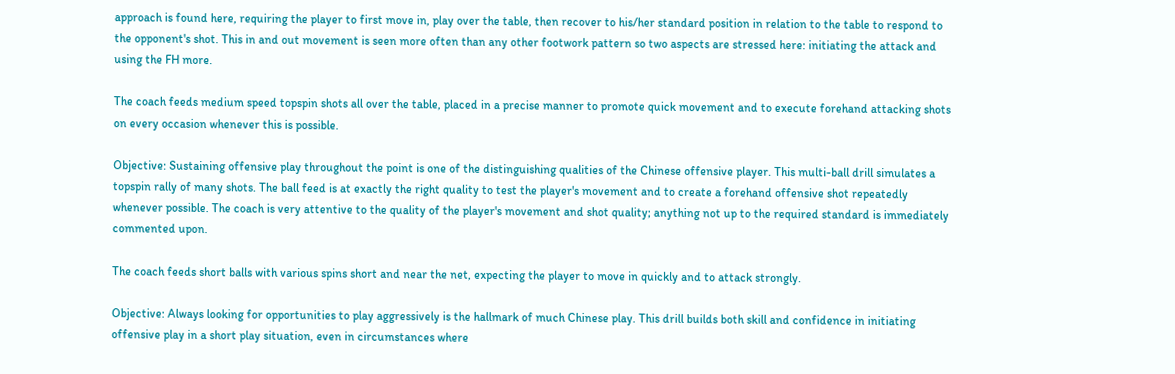approach is found here, requiring the player to first move in, play over the table, then recover to his/her standard position in relation to the table to respond to the opponent's shot. This in and out movement is seen more often than any other footwork pattern so two aspects are stressed here: initiating the attack and using the FH more.

The coach feeds medium speed topspin shots all over the table, placed in a precise manner to promote quick movement and to execute forehand attacking shots on every occasion whenever this is possible.

Objective: Sustaining offensive play throughout the point is one of the distinguishing qualities of the Chinese offensive player. This multi-ball drill simulates a topspin rally of many shots. The ball feed is at exactly the right quality to test the player's movement and to create a forehand offensive shot repeatedly whenever possible. The coach is very attentive to the quality of the player's movement and shot quality; anything not up to the required standard is immediately commented upon.

The coach feeds short balls with various spins short and near the net, expecting the player to move in quickly and to attack strongly.

Objective: Always looking for opportunities to play aggressively is the hallmark of much Chinese play. This drill builds both skill and confidence in initiating offensive play in a short play situation, even in circumstances where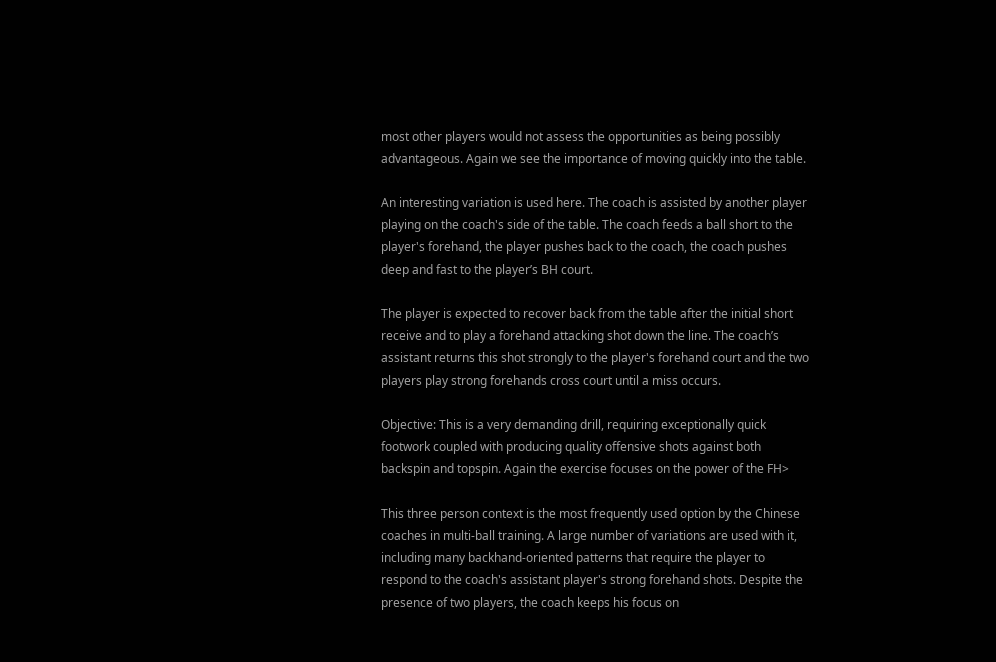most other players would not assess the opportunities as being possibly advantageous. Again we see the importance of moving quickly into the table.

An interesting variation is used here. The coach is assisted by another player playing on the coach's side of the table. The coach feeds a ball short to the player's forehand, the player pushes back to the coach, the coach pushes deep and fast to the player’s BH court.

The player is expected to recover back from the table after the initial short receive and to play a forehand attacking shot down the line. The coach’s assistant returns this shot strongly to the player's forehand court and the two players play strong forehands cross court until a miss occurs.

Objective: This is a very demanding drill, requiring exceptionally quick footwork coupled with producing quality offensive shots against both backspin and topspin. Again the exercise focuses on the power of the FH>

This three person context is the most frequently used option by the Chinese coaches in multi-ball training. A large number of variations are used with it, including many backhand-oriented patterns that require the player to respond to the coach's assistant player's strong forehand shots. Despite the presence of two players, the coach keeps his focus on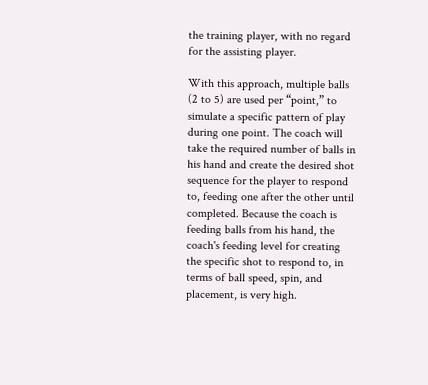the training player, with no regard for the assisting player.

With this approach, multiple balls (2 to 5) are used per “point,” to simulate a specific pattern of play during one point. The coach will take the required number of balls in his hand and create the desired shot sequence for the player to respond to, feeding one after the other until completed. Because the coach is feeding balls from his hand, the coach's feeding level for creating the specific shot to respond to, in terms of ball speed, spin, and placement, is very high.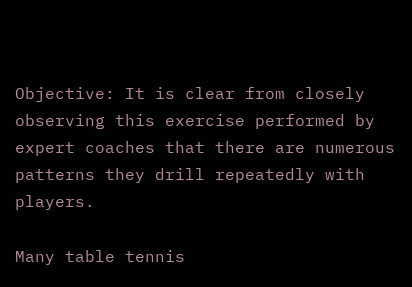Objective: It is clear from closely observing this exercise performed by expert coaches that there are numerous patterns they drill repeatedly with players.

Many table tennis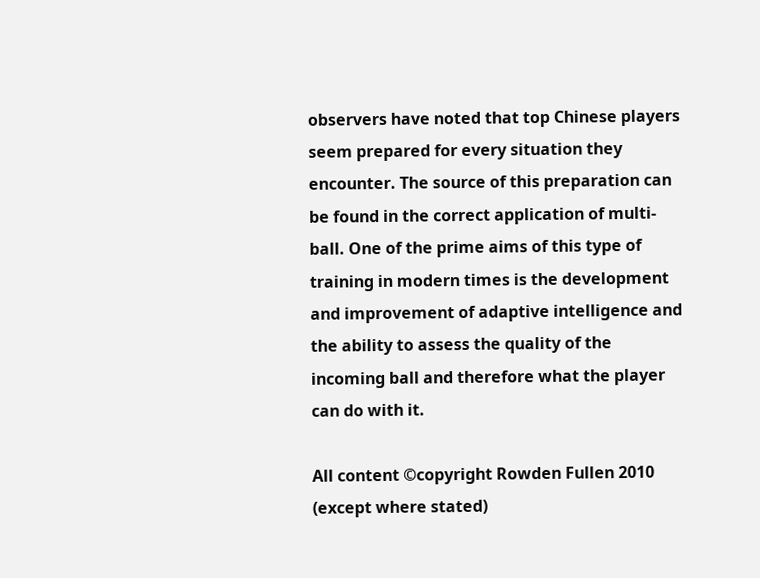observers have noted that top Chinese players seem prepared for every situation they encounter. The source of this preparation can be found in the correct application of multi-ball. One of the prime aims of this type of training in modern times is the development and improvement of adaptive intelligence and the ability to assess the quality of the incoming ball and therefore what the player can do with it.

All content ©copyright Rowden Fullen 2010 (except where stated)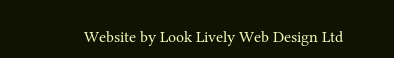Website by Look Lively Web Design Ltd